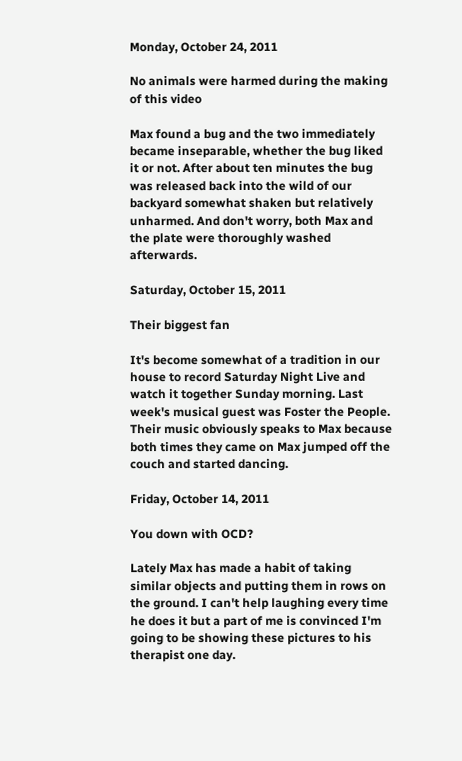Monday, October 24, 2011

No animals were harmed during the making of this video

Max found a bug and the two immediately became inseparable, whether the bug liked it or not. After about ten minutes the bug was released back into the wild of our backyard somewhat shaken but relatively unharmed. And don't worry, both Max and the plate were thoroughly washed afterwards.

Saturday, October 15, 2011

Their biggest fan

It's become somewhat of a tradition in our house to record Saturday Night Live and watch it together Sunday morning. Last week's musical guest was Foster the People. Their music obviously speaks to Max because both times they came on Max jumped off the couch and started dancing.

Friday, October 14, 2011

You down with OCD?

Lately Max has made a habit of taking similar objects and putting them in rows on the ground. I can't help laughing every time he does it but a part of me is convinced I'm going to be showing these pictures to his therapist one day.